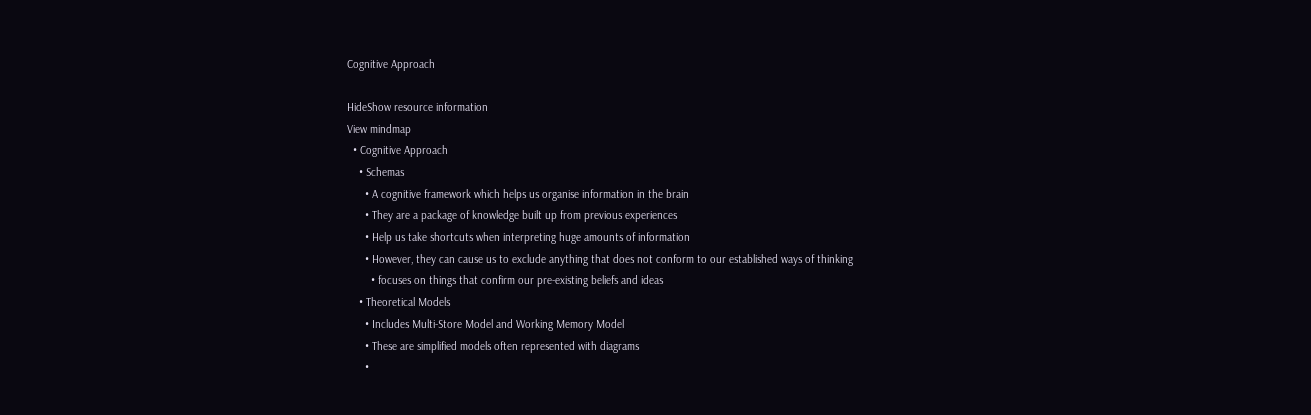Cognitive Approach

HideShow resource information
View mindmap
  • Cognitive Approach
    • Schemas
      • A cognitive framework which helps us organise information in the brain
      • They are a package of knowledge built up from previous experiences
      • Help us take shortcuts when interpreting huge amounts of information
      • However, they can cause us to exclude anything that does not conform to our established ways of thinking
        • focuses on things that confirm our pre-existing beliefs and ideas
    • Theoretical Models
      • Includes Multi-Store Model and Working Memory Model
      • These are simplified models often represented with diagrams
      •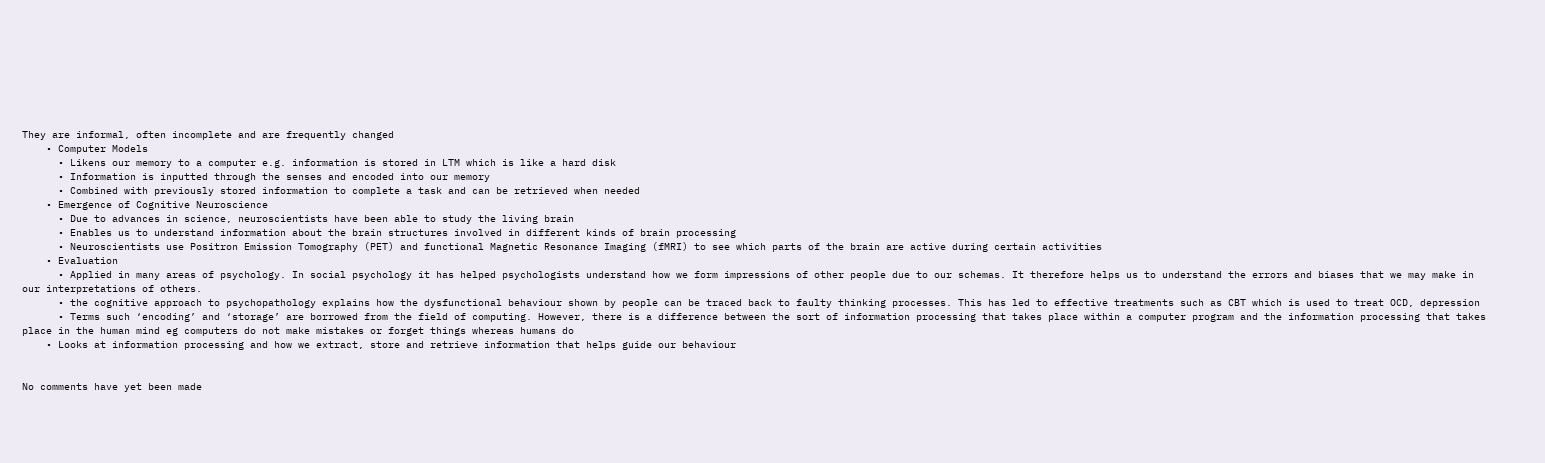They are informal, often incomplete and are frequently changed
    • Computer Models
      • Likens our memory to a computer e.g. information is stored in LTM which is like a hard disk
      • Information is inputted through the senses and encoded into our memory
      • Combined with previously stored information to complete a task and can be retrieved when needed
    • Emergence of Cognitive Neuroscience
      • Due to advances in science, neuroscientists have been able to study the living brain
      • Enables us to understand information about the brain structures involved in different kinds of brain processing
      • Neuroscientists use Positron Emission Tomography (PET) and functional Magnetic Resonance Imaging (fMRI) to see which parts of the brain are active during certain activities
    • Evaluation
      • Applied in many areas of psychology. In social psychology it has helped psychologists understand how we form impressions of other people due to our schemas. It therefore helps us to understand the errors and biases that we may make in our interpretations of others.
      • the cognitive approach to psychopathology explains how the dysfunctional behaviour shown by people can be traced back to faulty thinking processes. This has led to effective treatments such as CBT which is used to treat OCD, depression
      • Terms such ‘encoding’ and ‘storage’ are borrowed from the field of computing. However, there is a difference between the sort of information processing that takes place within a computer program and the information processing that takes place in the human mind eg computers do not make mistakes or forget things whereas humans do
    • Looks at information processing and how we extract, store and retrieve information that helps guide our behaviour


No comments have yet been made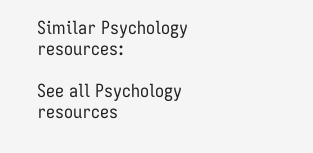Similar Psychology resources:

See all Psychology resources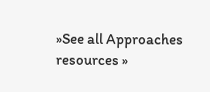»See all Approaches resources »